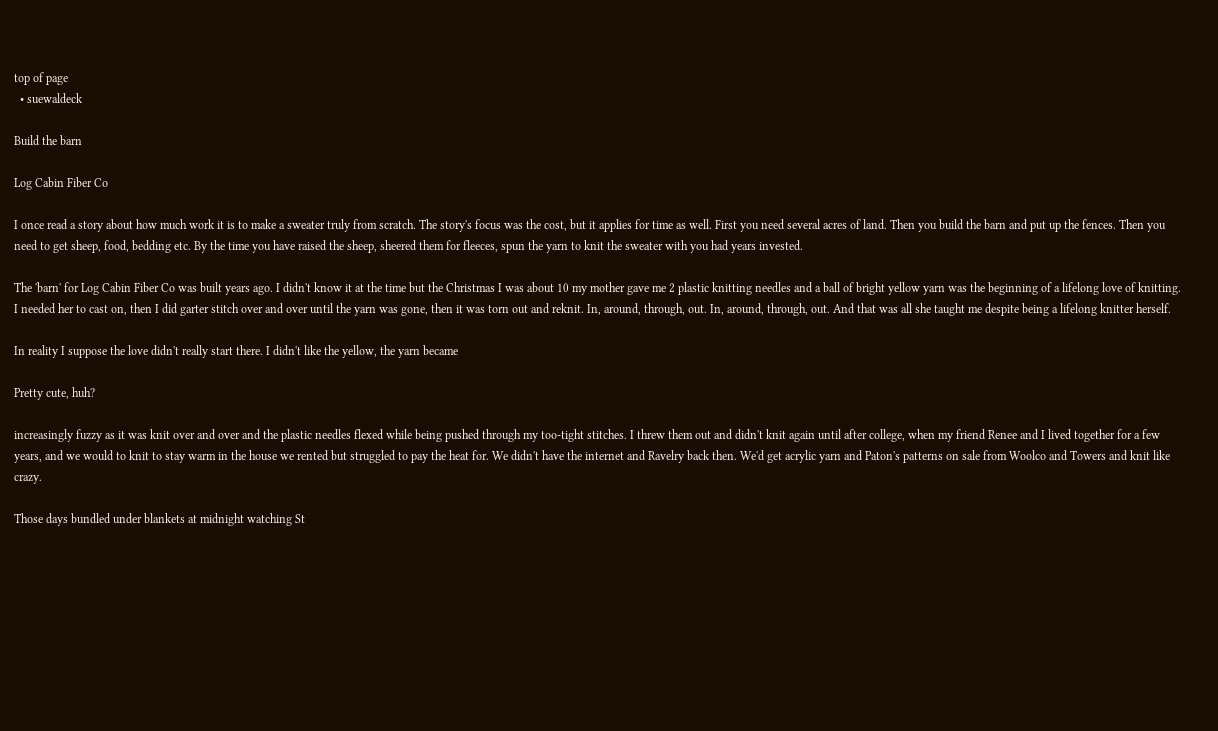top of page
  • suewaldeck

Build the barn

Log Cabin Fiber Co

I once read a story about how much work it is to make a sweater truly from scratch. The story's focus was the cost, but it applies for time as well. First you need several acres of land. Then you build the barn and put up the fences. Then you need to get sheep, food, bedding etc. By the time you have raised the sheep, sheered them for fleeces, spun the yarn to knit the sweater with you had years invested.

The 'barn' for Log Cabin Fiber Co was built years ago. I didn't know it at the time but the Christmas I was about 10 my mother gave me 2 plastic knitting needles and a ball of bright yellow yarn was the beginning of a lifelong love of knitting. I needed her to cast on, then I did garter stitch over and over until the yarn was gone, then it was torn out and reknit. In, around, through, out. In, around, through, out. And that was all she taught me despite being a lifelong knitter herself.

In reality I suppose the love didn't really start there. I didn't like the yellow, the yarn became

Pretty cute, huh?

increasingly fuzzy as it was knit over and over and the plastic needles flexed while being pushed through my too-tight stitches. I threw them out and didn't knit again until after college, when my friend Renee and I lived together for a few years, and we would to knit to stay warm in the house we rented but struggled to pay the heat for. We didn't have the internet and Ravelry back then. We'd get acrylic yarn and Paton's patterns on sale from Woolco and Towers and knit like crazy.

Those days bundled under blankets at midnight watching St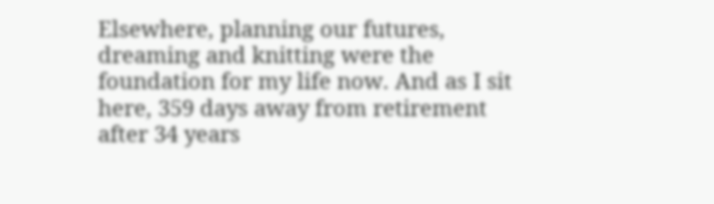Elsewhere, planning our futures, dreaming and knitting were the foundation for my life now. And as I sit here, 359 days away from retirement after 34 years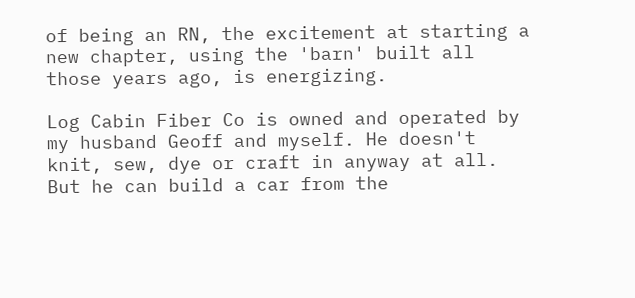of being an RN, the excitement at starting a new chapter, using the 'barn' built all those years ago, is energizing.

Log Cabin Fiber Co is owned and operated by my husband Geoff and myself. He doesn't knit, sew, dye or craft in anyway at all. But he can build a car from the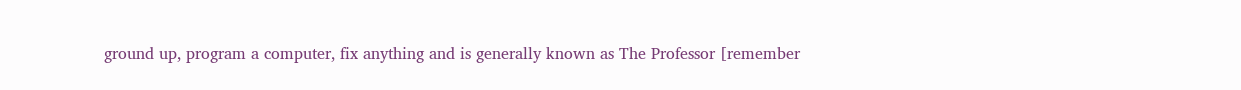ground up, program a computer, fix anything and is generally known as The Professor [remember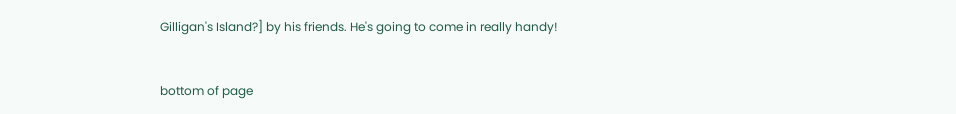Gilligan's Island?] by his friends. He's going to come in really handy!


bottom of page